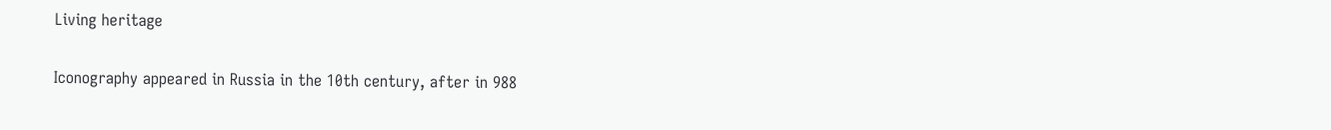Living heritage

Iconography appeared in Russia in the 10th century, after in 988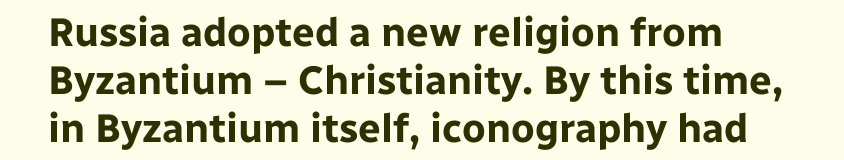Russia adopted a new religion from Byzantium – Christianity. By this time, in Byzantium itself, iconography had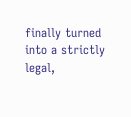finally turned into a strictly legal,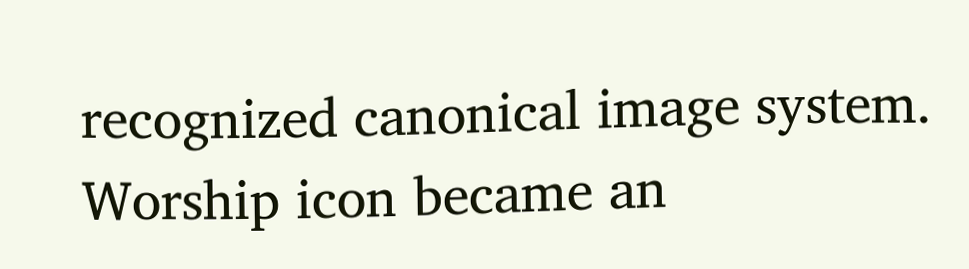recognized canonical image system. Worship icon became an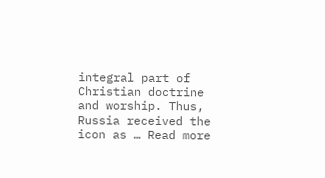integral part of Christian doctrine and worship. Thus, Russia received the icon as … Read more